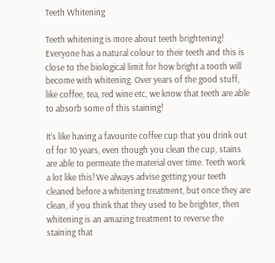Teeth Whitening

Teeth whitening is more about teeth brightening! Everyone has a natural colour to their teeth and this is close to the biological limit for how bright a tooth will become with whitening. Over years of the good stuff, like coffee, tea, red wine etc, we know that teeth are able to absorb some of this staining!

It’s like having a favourite coffee cup that you drink out of for 10 years, even though you clean the cup, stains are able to permeate the material over time. Teeth work a lot like this! We always advise getting your teeth cleaned before a whitening treatment, but once they are clean, if you think that they used to be brighter, then whitening is an amazing treatment to reverse the staining that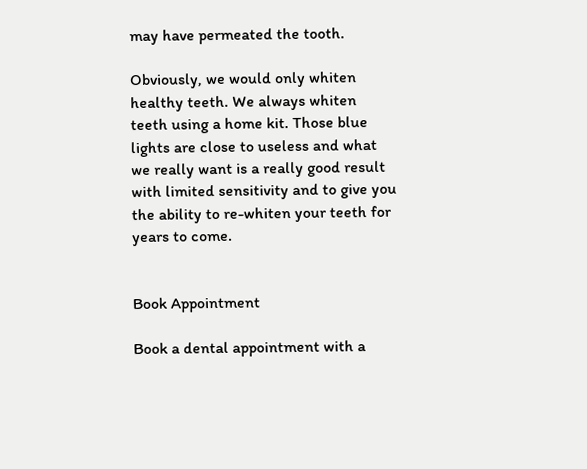may have permeated the tooth.

Obviously, we would only whiten healthy teeth. We always whiten teeth using a home kit. Those blue lights are close to useless and what we really want is a really good result with limited sensitivity and to give you the ability to re-whiten your teeth for years to come.


Book Appointment

Book a dental appointment with a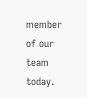member of our team today.